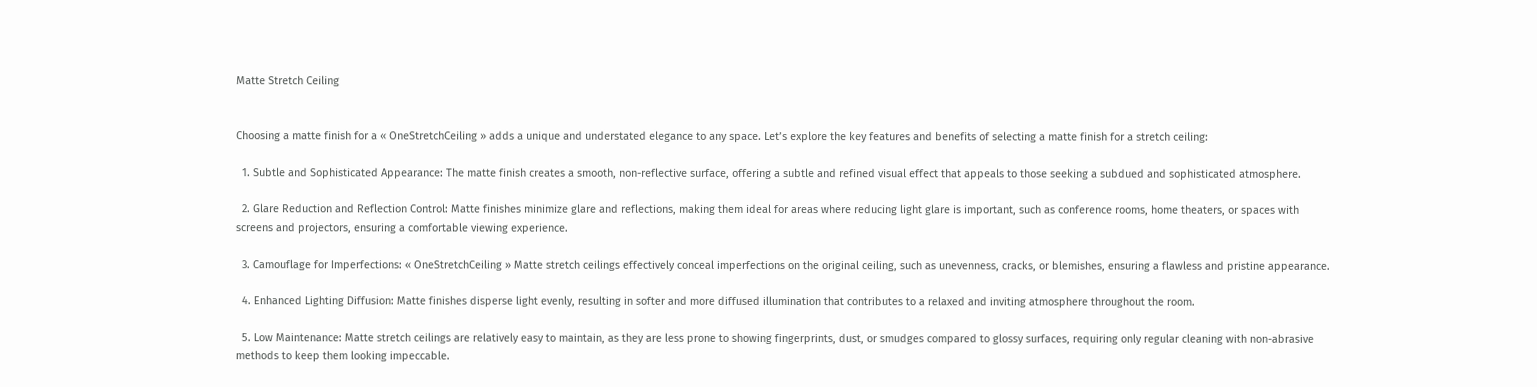Matte Stretch Ceiling


Choosing a matte finish for a « OneStretchCeiling » adds a unique and understated elegance to any space. Let’s explore the key features and benefits of selecting a matte finish for a stretch ceiling:

  1. Subtle and Sophisticated Appearance: The matte finish creates a smooth, non-reflective surface, offering a subtle and refined visual effect that appeals to those seeking a subdued and sophisticated atmosphere.

  2. Glare Reduction and Reflection Control: Matte finishes minimize glare and reflections, making them ideal for areas where reducing light glare is important, such as conference rooms, home theaters, or spaces with screens and projectors, ensuring a comfortable viewing experience.

  3. Camouflage for Imperfections: « OneStretchCeiling » Matte stretch ceilings effectively conceal imperfections on the original ceiling, such as unevenness, cracks, or blemishes, ensuring a flawless and pristine appearance.

  4. Enhanced Lighting Diffusion: Matte finishes disperse light evenly, resulting in softer and more diffused illumination that contributes to a relaxed and inviting atmosphere throughout the room.

  5. Low Maintenance: Matte stretch ceilings are relatively easy to maintain, as they are less prone to showing fingerprints, dust, or smudges compared to glossy surfaces, requiring only regular cleaning with non-abrasive methods to keep them looking impeccable.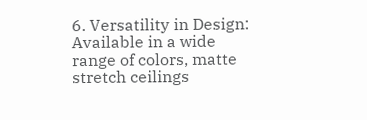6. Versatility in Design: Available in a wide range of colors, matte stretch ceilings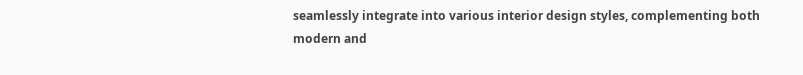seamlessly integrate into various interior design styles, complementing both modern and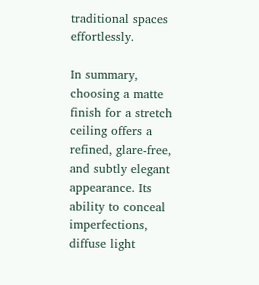traditional spaces effortlessly.

In summary, choosing a matte finish for a stretch ceiling offers a refined, glare-free, and subtly elegant appearance. Its ability to conceal imperfections, diffuse light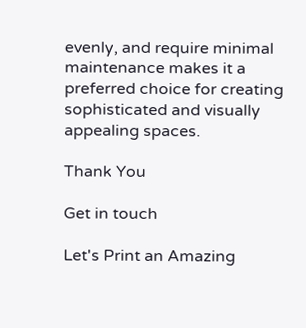evenly, and require minimal maintenance makes it a preferred choice for creating sophisticated and visually appealing spaces.

Thank You

Get in touch

Let's Print an Amazing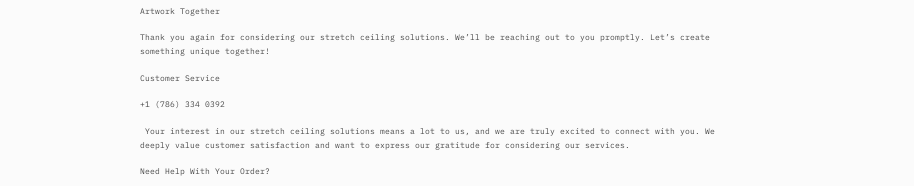Artwork Together

Thank you again for considering our stretch ceiling solutions. We’ll be reaching out to you promptly. Let’s create something unique together!

Customer Service

+1 (786) 334 0392

 Your interest in our stretch ceiling solutions means a lot to us, and we are truly excited to connect with you. We deeply value customer satisfaction and want to express our gratitude for considering our services.

Need Help With Your Order?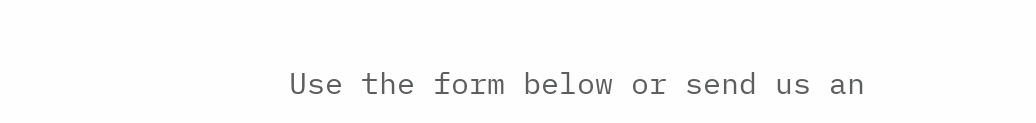Use the form below or send us an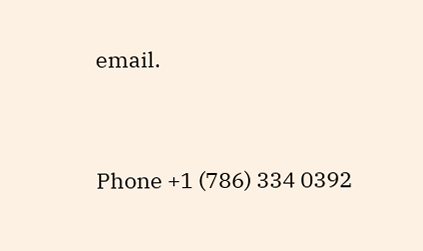email.




Phone +1 (786) 334 0392